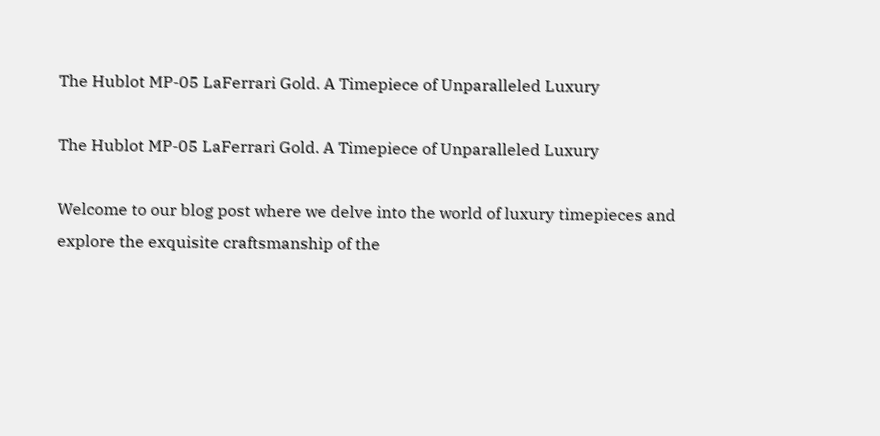The Hublot MP-05 LaFerrari Gold. A Timepiece of Unparalleled Luxury

The Hublot MP-05 LaFerrari Gold. A Timepiece of Unparalleled Luxury

Welcome to our blog post where we delve into the world of luxury timepieces and explore the exquisite craftsmanship of the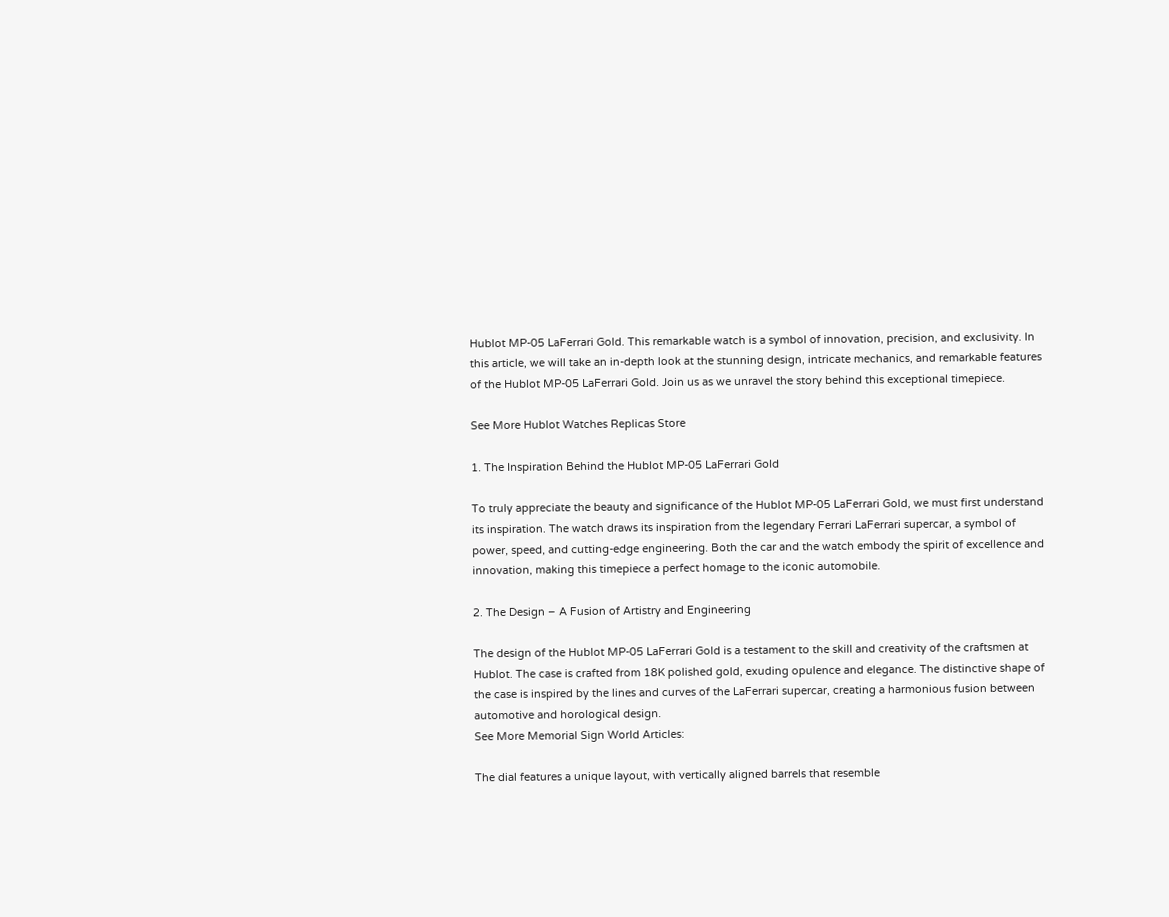Hublot MP-05 LaFerrari Gold. This remarkable watch is a symbol of innovation, precision, and exclusivity. In this article, we will take an in-depth look at the stunning design, intricate mechanics, and remarkable features of the Hublot MP-05 LaFerrari Gold. Join us as we unravel the story behind this exceptional timepiece.

See More Hublot Watches Replicas Store

1. The Inspiration Behind the Hublot MP-05 LaFerrari Gold

To truly appreciate the beauty and significance of the Hublot MP-05 LaFerrari Gold, we must first understand its inspiration. The watch draws its inspiration from the legendary Ferrari LaFerrari supercar, a symbol of power, speed, and cutting-edge engineering. Both the car and the watch embody the spirit of excellence and innovation, making this timepiece a perfect homage to the iconic automobile.

2. The Design – A Fusion of Artistry and Engineering

The design of the Hublot MP-05 LaFerrari Gold is a testament to the skill and creativity of the craftsmen at Hublot. The case is crafted from 18K polished gold, exuding opulence and elegance. The distinctive shape of the case is inspired by the lines and curves of the LaFerrari supercar, creating a harmonious fusion between automotive and horological design.
See More Memorial Sign World Articles:

The dial features a unique layout, with vertically aligned barrels that resemble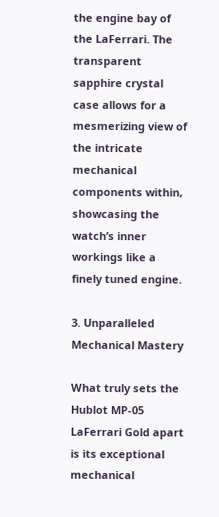the engine bay of the LaFerrari. The transparent sapphire crystal case allows for a mesmerizing view of the intricate mechanical components within, showcasing the watch’s inner workings like a finely tuned engine.

3. Unparalleled Mechanical Mastery

What truly sets the Hublot MP-05 LaFerrari Gold apart is its exceptional mechanical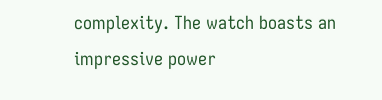complexity. The watch boasts an impressive power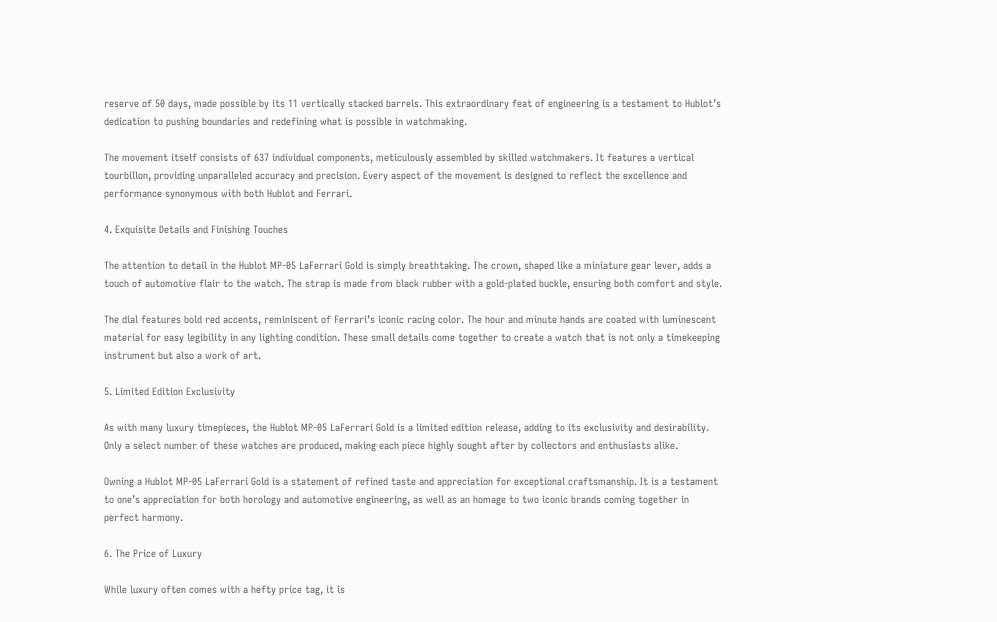reserve of 50 days, made possible by its 11 vertically stacked barrels. This extraordinary feat of engineering is a testament to Hublot’s dedication to pushing boundaries and redefining what is possible in watchmaking.

The movement itself consists of 637 individual components, meticulously assembled by skilled watchmakers. It features a vertical tourbillon, providing unparalleled accuracy and precision. Every aspect of the movement is designed to reflect the excellence and performance synonymous with both Hublot and Ferrari.

4. Exquisite Details and Finishing Touches

The attention to detail in the Hublot MP-05 LaFerrari Gold is simply breathtaking. The crown, shaped like a miniature gear lever, adds a touch of automotive flair to the watch. The strap is made from black rubber with a gold-plated buckle, ensuring both comfort and style.

The dial features bold red accents, reminiscent of Ferrari’s iconic racing color. The hour and minute hands are coated with luminescent material for easy legibility in any lighting condition. These small details come together to create a watch that is not only a timekeeping instrument but also a work of art.

5. Limited Edition Exclusivity

As with many luxury timepieces, the Hublot MP-05 LaFerrari Gold is a limited edition release, adding to its exclusivity and desirability. Only a select number of these watches are produced, making each piece highly sought after by collectors and enthusiasts alike.

Owning a Hublot MP-05 LaFerrari Gold is a statement of refined taste and appreciation for exceptional craftsmanship. It is a testament to one’s appreciation for both horology and automotive engineering, as well as an homage to two iconic brands coming together in perfect harmony.

6. The Price of Luxury

While luxury often comes with a hefty price tag, it is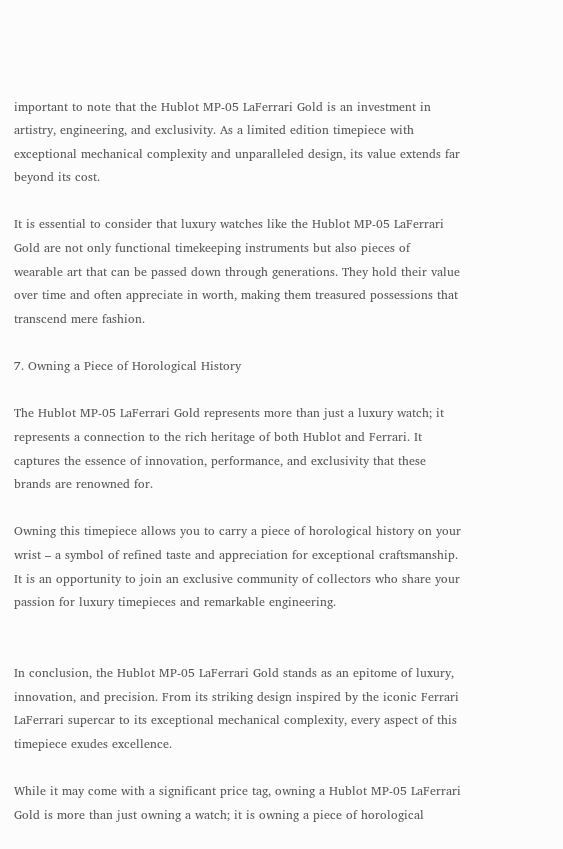important to note that the Hublot MP-05 LaFerrari Gold is an investment in artistry, engineering, and exclusivity. As a limited edition timepiece with exceptional mechanical complexity and unparalleled design, its value extends far beyond its cost.

It is essential to consider that luxury watches like the Hublot MP-05 LaFerrari Gold are not only functional timekeeping instruments but also pieces of wearable art that can be passed down through generations. They hold their value over time and often appreciate in worth, making them treasured possessions that transcend mere fashion.

7. Owning a Piece of Horological History

The Hublot MP-05 LaFerrari Gold represents more than just a luxury watch; it represents a connection to the rich heritage of both Hublot and Ferrari. It captures the essence of innovation, performance, and exclusivity that these brands are renowned for.

Owning this timepiece allows you to carry a piece of horological history on your wrist – a symbol of refined taste and appreciation for exceptional craftsmanship. It is an opportunity to join an exclusive community of collectors who share your passion for luxury timepieces and remarkable engineering.


In conclusion, the Hublot MP-05 LaFerrari Gold stands as an epitome of luxury, innovation, and precision. From its striking design inspired by the iconic Ferrari LaFerrari supercar to its exceptional mechanical complexity, every aspect of this timepiece exudes excellence.

While it may come with a significant price tag, owning a Hublot MP-05 LaFerrari Gold is more than just owning a watch; it is owning a piece of horological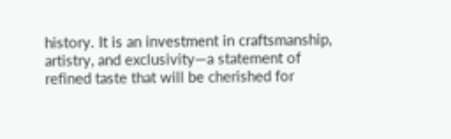history. It is an investment in craftsmanship, artistry, and exclusivity—a statement of refined taste that will be cherished for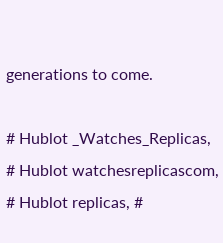generations to come.

# Hublot _Watches_Replicas, # Hublot watchesreplicascom, # Hublot replicas, #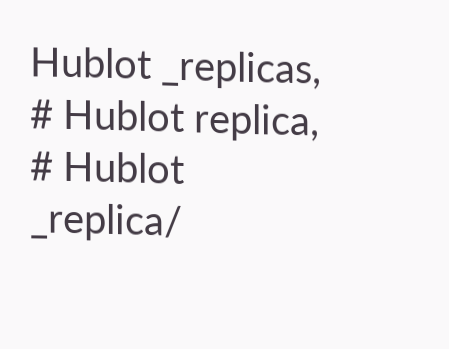Hublot _replicas, # Hublot replica, # Hublot _replica/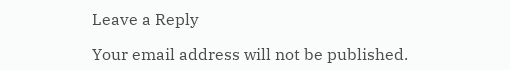Leave a Reply

Your email address will not be published.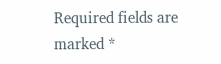Required fields are marked *